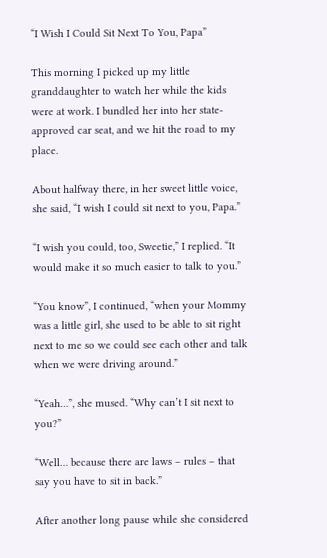“I Wish I Could Sit Next To You, Papa”

This morning I picked up my little granddaughter to watch her while the kids were at work. I bundled her into her state-approved car seat, and we hit the road to my place.

About halfway there, in her sweet little voice, she said, “I wish I could sit next to you, Papa.”

“I wish you could, too, Sweetie,” I replied. “It would make it so much easier to talk to you.”

“You know”, I continued, “when your Mommy was a little girl, she used to be able to sit right next to me so we could see each other and talk when we were driving around.”

“Yeah…”, she mused. “Why can’t I sit next to you?”

“Well… because there are laws – rules – that say you have to sit in back.”

After another long pause while she considered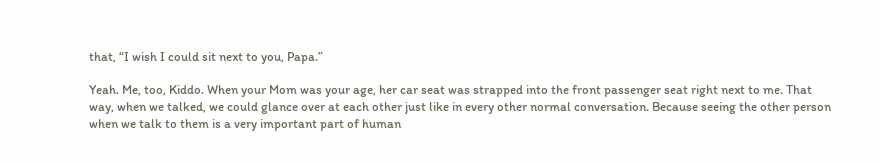that, “I wish I could sit next to you, Papa.”

Yeah. Me, too, Kiddo. When your Mom was your age, her car seat was strapped into the front passenger seat right next to me. That way, when we talked, we could glance over at each other just like in every other normal conversation. Because seeing the other person when we talk to them is a very important part of human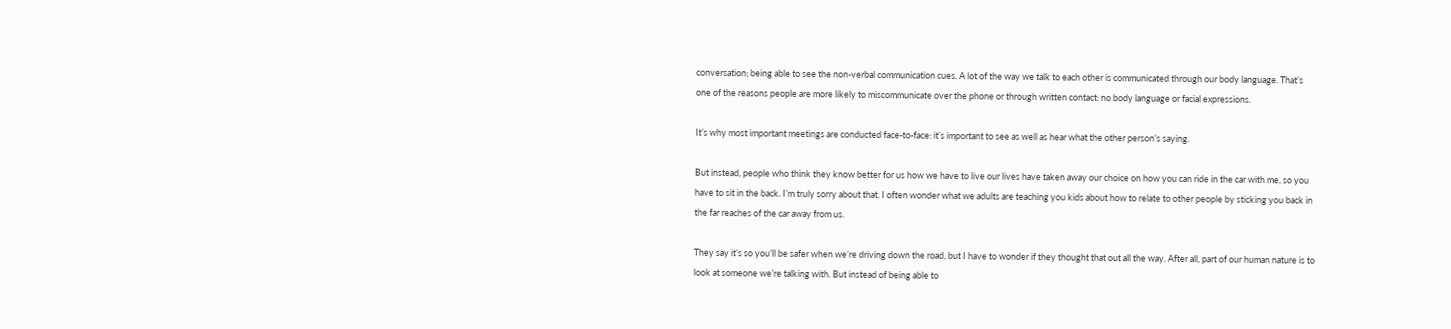conversation; being able to see the non-verbal communication cues. A lot of the way we talk to each other is communicated through our body language. That’s one of the reasons people are more likely to miscommunicate over the phone or through written contact: no body language or facial expressions.

It’s why most important meetings are conducted face-to-face: it’s important to see as well as hear what the other person’s saying.

But instead, people who think they know better for us how we have to live our lives have taken away our choice on how you can ride in the car with me, so you have to sit in the back. I’m truly sorry about that. I often wonder what we adults are teaching you kids about how to relate to other people by sticking you back in the far reaches of the car away from us.

They say it’s so you’ll be safer when we’re driving down the road, but I have to wonder if they thought that out all the way. After all, part of our human nature is to look at someone we’re talking with. But instead of being able to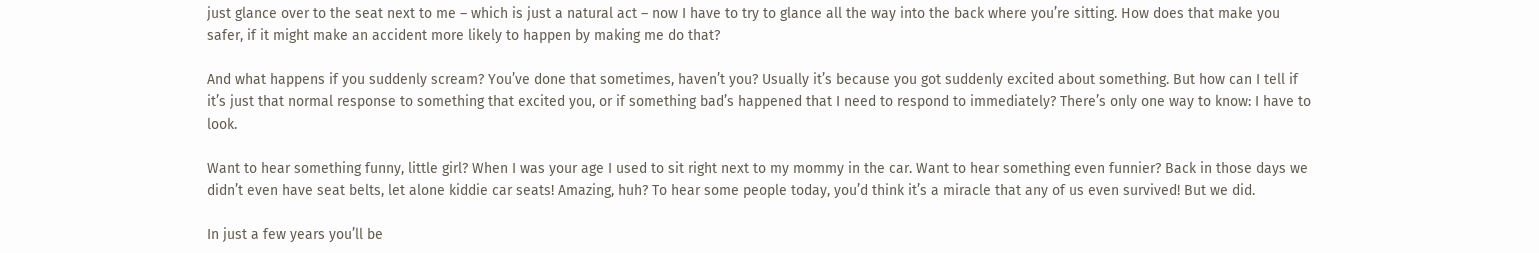just glance over to the seat next to me – which is just a natural act – now I have to try to glance all the way into the back where you’re sitting. How does that make you safer, if it might make an accident more likely to happen by making me do that?

And what happens if you suddenly scream? You’ve done that sometimes, haven’t you? Usually it’s because you got suddenly excited about something. But how can I tell if it’s just that normal response to something that excited you, or if something bad’s happened that I need to respond to immediately? There’s only one way to know: I have to look.

Want to hear something funny, little girl? When I was your age I used to sit right next to my mommy in the car. Want to hear something even funnier? Back in those days we didn’t even have seat belts, let alone kiddie car seats! Amazing, huh? To hear some people today, you’d think it’s a miracle that any of us even survived! But we did.

In just a few years you’ll be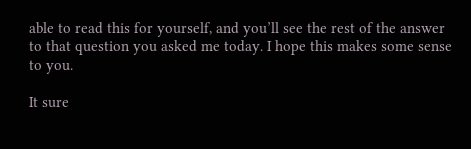able to read this for yourself, and you’ll see the rest of the answer to that question you asked me today. I hope this makes some sense to you.

It sure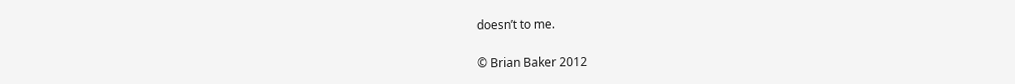doesn’t to me.

© Brian Baker 2012